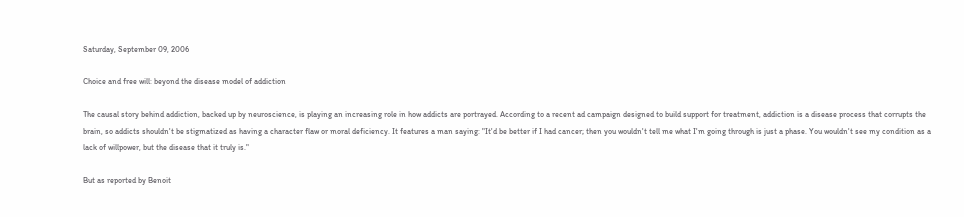Saturday, September 09, 2006

Choice and free will: beyond the disease model of addiction

The causal story behind addiction, backed up by neuroscience, is playing an increasing role in how addicts are portrayed. According to a recent ad campaign designed to build support for treatment, addiction is a disease process that corrupts the brain, so addicts shouldn't be stigmatized as having a character flaw or moral deficiency. It features a man saying: "It'd be better if I had cancer; then you wouldn't tell me what I'm going through is just a phase. You wouldn't see my condition as a lack of willpower, but the disease that it truly is."

But as reported by Benoit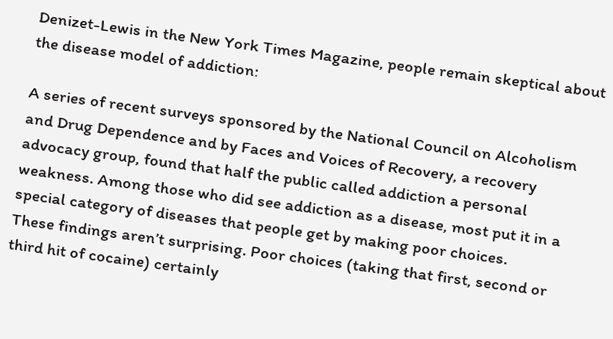Denizet-Lewis in the New York Times Magazine, people remain skeptical about the disease model of addiction:

A series of recent surveys sponsored by the National Council on Alcoholism and Drug Dependence and by Faces and Voices of Recovery, a recovery advocacy group, found that half the public called addiction a personal weakness. Among those who did see addiction as a disease, most put it in a special category of diseases that people get by making poor choices.
These findings aren’t surprising. Poor choices (taking that first, second or third hit of cocaine) certainly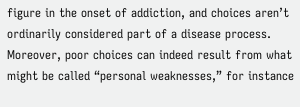figure in the onset of addiction, and choices aren’t ordinarily considered part of a disease process. Moreover, poor choices can indeed result from what might be called “personal weaknesses,” for instance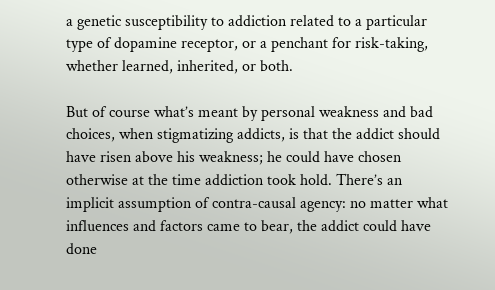a genetic susceptibility to addiction related to a particular type of dopamine receptor, or a penchant for risk-taking, whether learned, inherited, or both.

But of course what’s meant by personal weakness and bad choices, when stigmatizing addicts, is that the addict should have risen above his weakness; he could have chosen otherwise at the time addiction took hold. There’s an implicit assumption of contra-causal agency: no matter what influences and factors came to bear, the addict could have done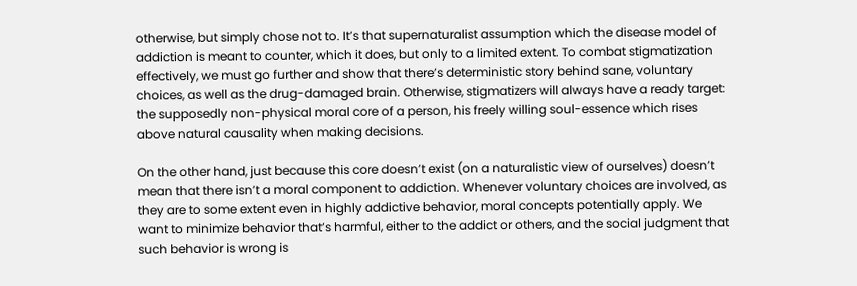otherwise, but simply chose not to. It’s that supernaturalist assumption which the disease model of addiction is meant to counter, which it does, but only to a limited extent. To combat stigmatization effectively, we must go further and show that there’s deterministic story behind sane, voluntary choices, as well as the drug-damaged brain. Otherwise, stigmatizers will always have a ready target: the supposedly non-physical moral core of a person, his freely willing soul-essence which rises above natural causality when making decisions.

On the other hand, just because this core doesn’t exist (on a naturalistic view of ourselves) doesn’t mean that there isn’t a moral component to addiction. Whenever voluntary choices are involved, as they are to some extent even in highly addictive behavior, moral concepts potentially apply. We want to minimize behavior that’s harmful, either to the addict or others, and the social judgment that such behavior is wrong is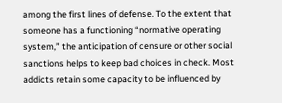among the first lines of defense. To the extent that someone has a functioning “normative operating system,” the anticipation of censure or other social sanctions helps to keep bad choices in check. Most addicts retain some capacity to be influenced by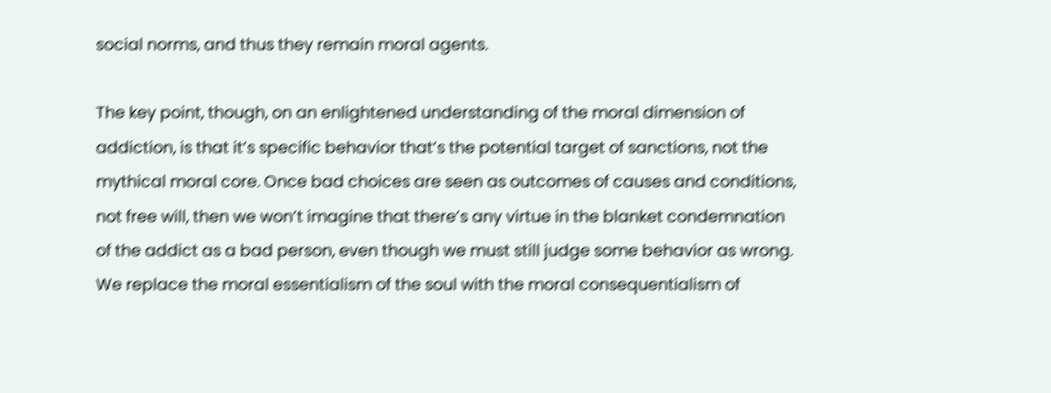social norms, and thus they remain moral agents.

The key point, though, on an enlightened understanding of the moral dimension of addiction, is that it’s specific behavior that’s the potential target of sanctions, not the mythical moral core. Once bad choices are seen as outcomes of causes and conditions, not free will, then we won’t imagine that there’s any virtue in the blanket condemnation of the addict as a bad person, even though we must still judge some behavior as wrong. We replace the moral essentialism of the soul with the moral consequentialism of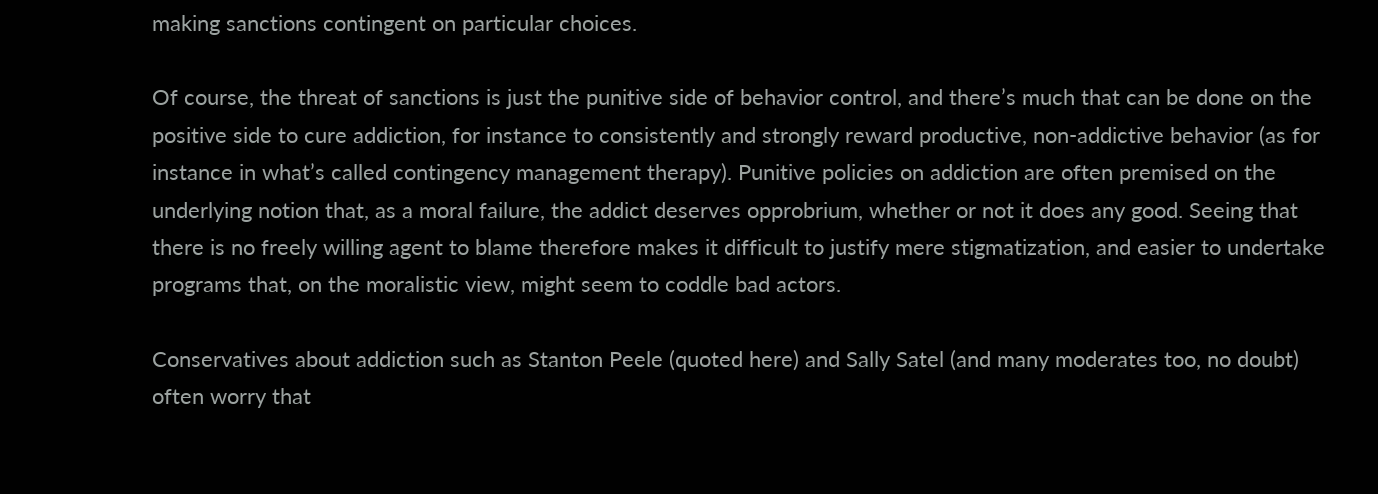making sanctions contingent on particular choices.

Of course, the threat of sanctions is just the punitive side of behavior control, and there’s much that can be done on the positive side to cure addiction, for instance to consistently and strongly reward productive, non-addictive behavior (as for instance in what’s called contingency management therapy). Punitive policies on addiction are often premised on the underlying notion that, as a moral failure, the addict deserves opprobrium, whether or not it does any good. Seeing that there is no freely willing agent to blame therefore makes it difficult to justify mere stigmatization, and easier to undertake programs that, on the moralistic view, might seem to coddle bad actors.

Conservatives about addiction such as Stanton Peele (quoted here) and Sally Satel (and many moderates too, no doubt) often worry that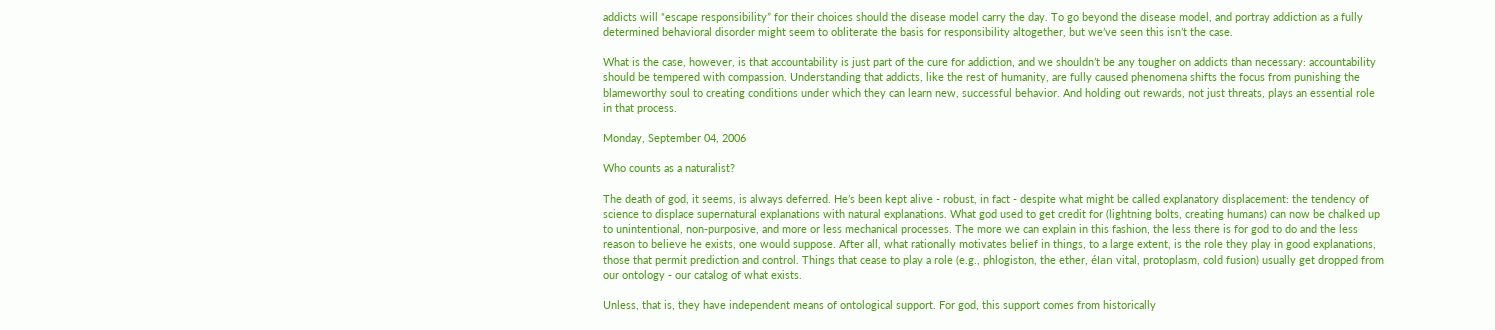addicts will “escape responsibility” for their choices should the disease model carry the day. To go beyond the disease model, and portray addiction as a fully determined behavioral disorder might seem to obliterate the basis for responsibility altogether, but we’ve seen this isn’t the case.

What is the case, however, is that accountability is just part of the cure for addiction, and we shouldn’t be any tougher on addicts than necessary: accountability should be tempered with compassion. Understanding that addicts, like the rest of humanity, are fully caused phenomena shifts the focus from punishing the blameworthy soul to creating conditions under which they can learn new, successful behavior. And holding out rewards, not just threats, plays an essential role in that process.

Monday, September 04, 2006

Who counts as a naturalist?

The death of god, it seems, is always deferred. He’s been kept alive - robust, in fact - despite what might be called explanatory displacement: the tendency of science to displace supernatural explanations with natural explanations. What god used to get credit for (lightning bolts, creating humans) can now be chalked up to unintentional, non-purposive, and more or less mechanical processes. The more we can explain in this fashion, the less there is for god to do and the less reason to believe he exists, one would suppose. After all, what rationally motivates belief in things, to a large extent, is the role they play in good explanations, those that permit prediction and control. Things that cease to play a role (e.g., phlogiston, the ether, élan vital, protoplasm, cold fusion) usually get dropped from our ontology - our catalog of what exists.

Unless, that is, they have independent means of ontological support. For god, this support comes from historically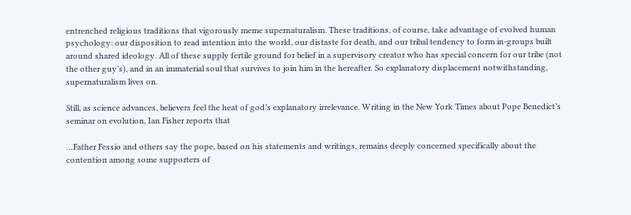entrenched religious traditions that vigorously meme supernaturalism. These traditions, of course, take advantage of evolved human psychology: our disposition to read intention into the world, our distaste for death, and our tribal tendency to form in-groups built around shared ideology. All of these supply fertile ground for belief in a supervisory creator who has special concern for our tribe (not the other guy’s), and in an immaterial soul that survives to join him in the hereafter. So explanatory displacement notwithstanding, supernaturalism lives on.

Still, as science advances, believers feel the heat of god’s explanatory irrelevance. Writing in the New York Times about Pope Benedict’s seminar on evolution, Ian Fisher reports that

…Father Fessio and others say the pope, based on his statements and writings, remains deeply concerned specifically about the contention among some supporters of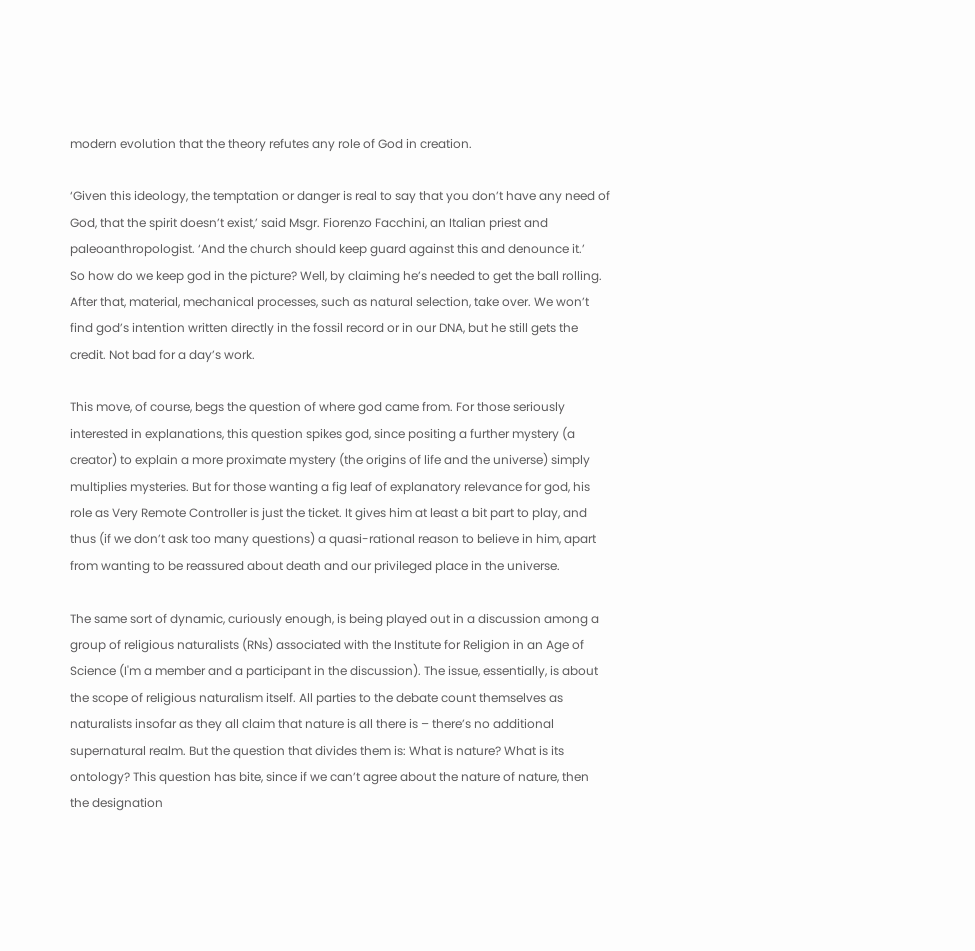modern evolution that the theory refutes any role of God in creation.

‘Given this ideology, the temptation or danger is real to say that you don’t have any need of God, that the spirit doesn’t exist,’ said Msgr. Fiorenzo Facchini, an Italian priest and paleoanthropologist. ‘And the church should keep guard against this and denounce it.’
So how do we keep god in the picture? Well, by claiming he’s needed to get the ball rolling. After that, material, mechanical processes, such as natural selection, take over. We won’t find god’s intention written directly in the fossil record or in our DNA, but he still gets the credit. Not bad for a day’s work.

This move, of course, begs the question of where god came from. For those seriously interested in explanations, this question spikes god, since positing a further mystery (a creator) to explain a more proximate mystery (the origins of life and the universe) simply multiplies mysteries. But for those wanting a fig leaf of explanatory relevance for god, his role as Very Remote Controller is just the ticket. It gives him at least a bit part to play, and thus (if we don’t ask too many questions) a quasi-rational reason to believe in him, apart from wanting to be reassured about death and our privileged place in the universe.

The same sort of dynamic, curiously enough, is being played out in a discussion among a group of religious naturalists (RNs) associated with the Institute for Religion in an Age of Science (I'm a member and a participant in the discussion). The issue, essentially, is about the scope of religious naturalism itself. All parties to the debate count themselves as naturalists insofar as they all claim that nature is all there is – there’s no additional supernatural realm. But the question that divides them is: What is nature? What is its ontology? This question has bite, since if we can’t agree about the nature of nature, then the designation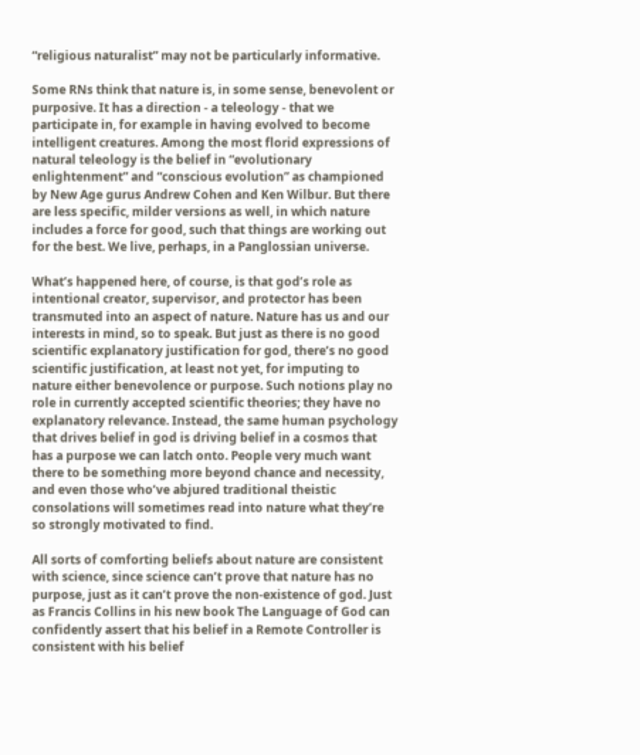“religious naturalist” may not be particularly informative.

Some RNs think that nature is, in some sense, benevolent or purposive. It has a direction - a teleology - that we participate in, for example in having evolved to become intelligent creatures. Among the most florid expressions of natural teleology is the belief in “evolutionary enlightenment” and “conscious evolution” as championed by New Age gurus Andrew Cohen and Ken Wilbur. But there are less specific, milder versions as well, in which nature includes a force for good, such that things are working out for the best. We live, perhaps, in a Panglossian universe.

What’s happened here, of course, is that god’s role as intentional creator, supervisor, and protector has been transmuted into an aspect of nature. Nature has us and our interests in mind, so to speak. But just as there is no good scientific explanatory justification for god, there’s no good scientific justification, at least not yet, for imputing to nature either benevolence or purpose. Such notions play no role in currently accepted scientific theories; they have no explanatory relevance. Instead, the same human psychology that drives belief in god is driving belief in a cosmos that has a purpose we can latch onto. People very much want there to be something more beyond chance and necessity, and even those who’ve abjured traditional theistic consolations will sometimes read into nature what they’re so strongly motivated to find.

All sorts of comforting beliefs about nature are consistent with science, since science can’t prove that nature has no purpose, just as it can’t prove the non-existence of god. Just as Francis Collins in his new book The Language of God can confidently assert that his belief in a Remote Controller is consistent with his belief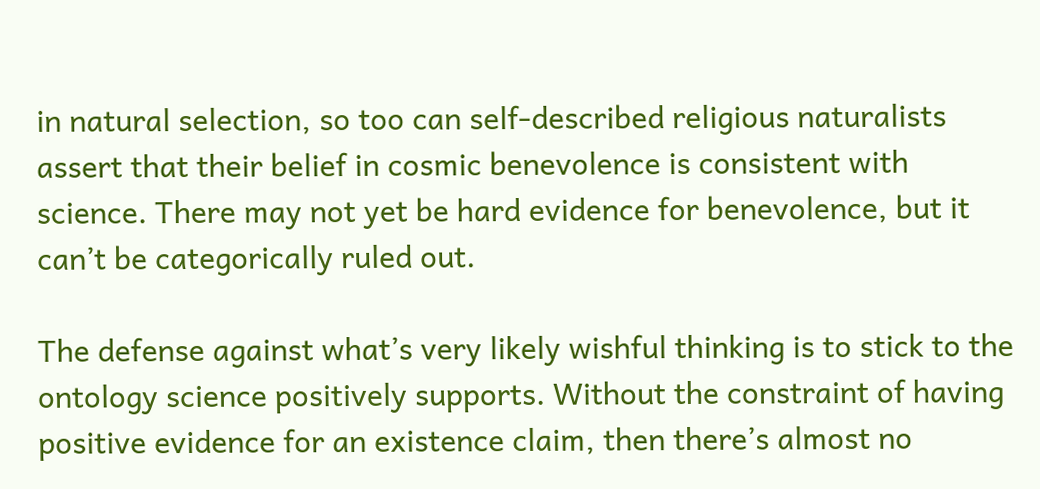in natural selection, so too can self-described religious naturalists assert that their belief in cosmic benevolence is consistent with science. There may not yet be hard evidence for benevolence, but it can’t be categorically ruled out.

The defense against what’s very likely wishful thinking is to stick to the ontology science positively supports. Without the constraint of having positive evidence for an existence claim, then there’s almost no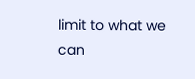limit to what we can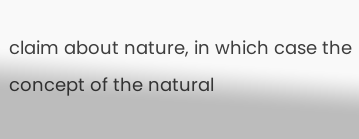claim about nature, in which case the concept of the natural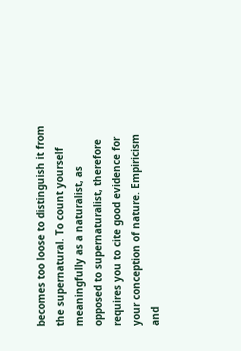becomes too loose to distinguish it from the supernatural. To count yourself meaningfully as a naturalist, as opposed to supernaturalist, therefore requires you to cite good evidence for your conception of nature. Empiricism and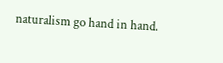naturalism go hand in hand.